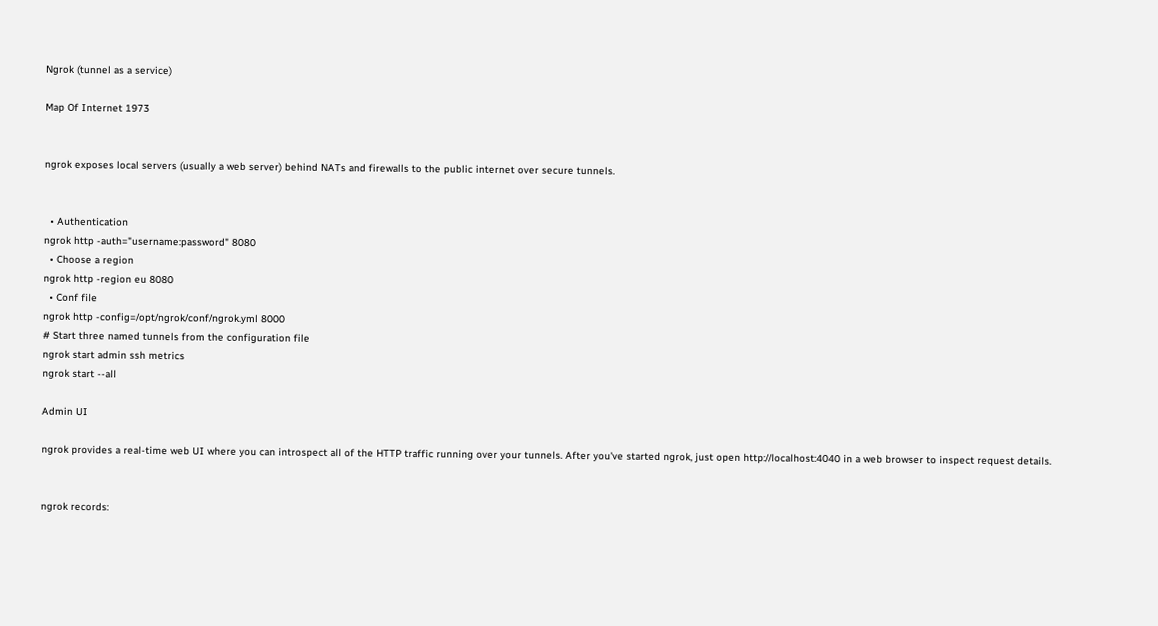Ngrok (tunnel as a service)

Map Of Internet 1973


ngrok exposes local servers (usually a web server) behind NATs and firewalls to the public internet over secure tunnels.


  • Authentication
ngrok http -auth="username:password" 8080
  • Choose a region
ngrok http -region eu 8080
  • Conf file
ngrok http -config=/opt/ngrok/conf/ngrok.yml 8000
# Start three named tunnels from the configuration file
ngrok start admin ssh metrics
ngrok start --all

Admin UI

ngrok provides a real-time web UI where you can introspect all of the HTTP traffic running over your tunnels. After you've started ngrok, just open http://localhost:4040 in a web browser to inspect request details.


ngrok records: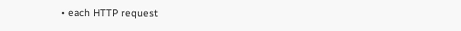• each HTTP request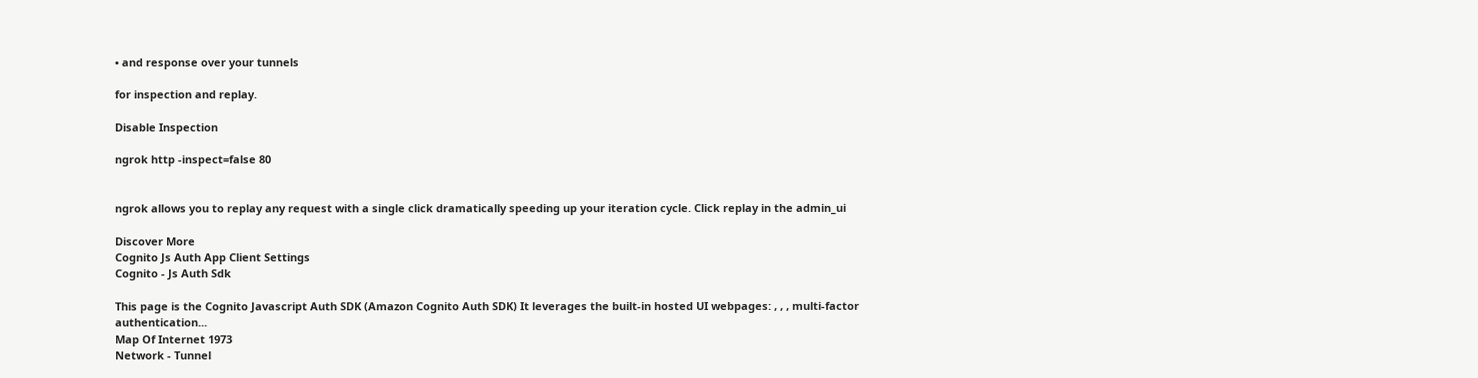• and response over your tunnels

for inspection and replay.

Disable Inspection

ngrok http -inspect=false 80


ngrok allows you to replay any request with a single click dramatically speeding up your iteration cycle. Click replay in the admin_ui

Discover More
Cognito Js Auth App Client Settings
Cognito - Js Auth Sdk

This page is the Cognito Javascript Auth SDK (Amazon Cognito Auth SDK) It leverages the built-in hosted UI webpages: , , , multi-factor authentication...
Map Of Internet 1973
Network - Tunnel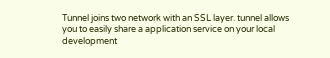Tunnel joins two network with an SSL layer. tunnel allows you to easily share a application service on your local development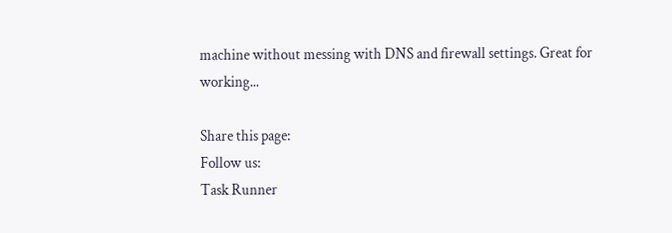machine without messing with DNS and firewall settings. Great for working...

Share this page:
Follow us:
Task Runner